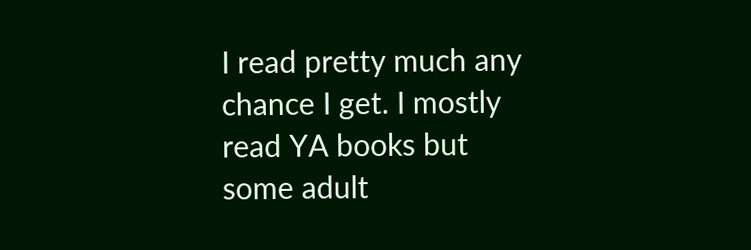I read pretty much any chance I get. I mostly read YA books but some adult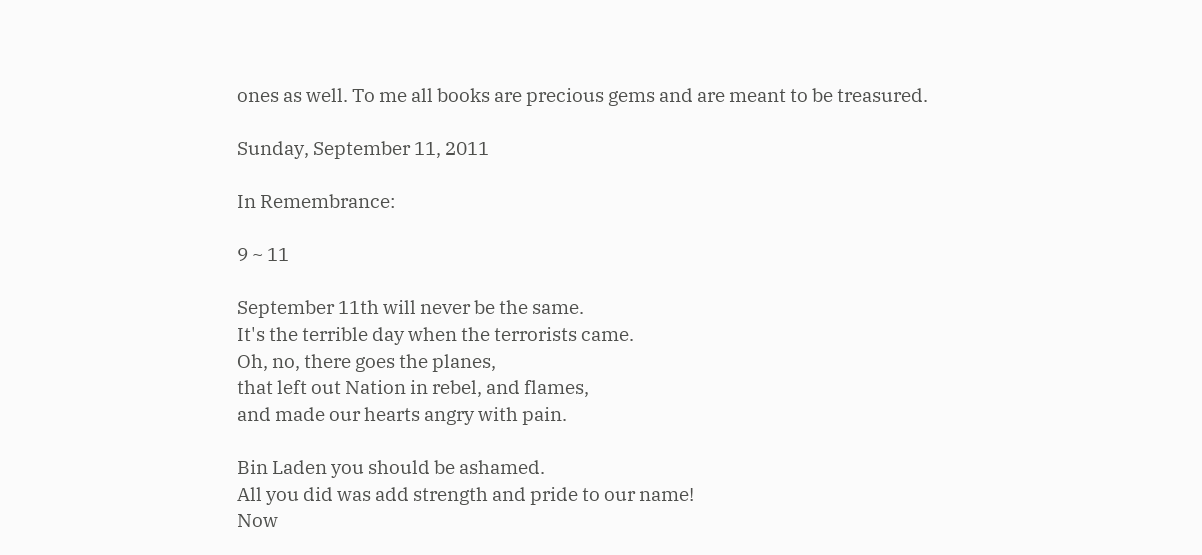ones as well. To me all books are precious gems and are meant to be treasured.

Sunday, September 11, 2011

In Remembrance:

9 ~ 11

September 11th will never be the same.
It's the terrible day when the terrorists came.
Oh, no, there goes the planes,
that left out Nation in rebel, and flames,
and made our hearts angry with pain.

Bin Laden you should be ashamed.
All you did was add strength and pride to our name!
Now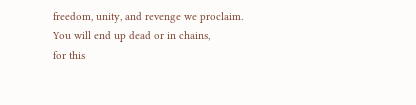freedom, unity, and revenge we proclaim.
You will end up dead or in chains,
for this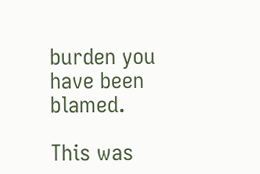burden you have been blamed.

This was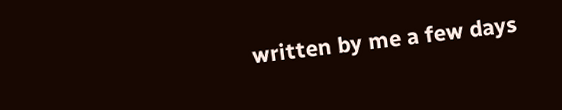written by me a few days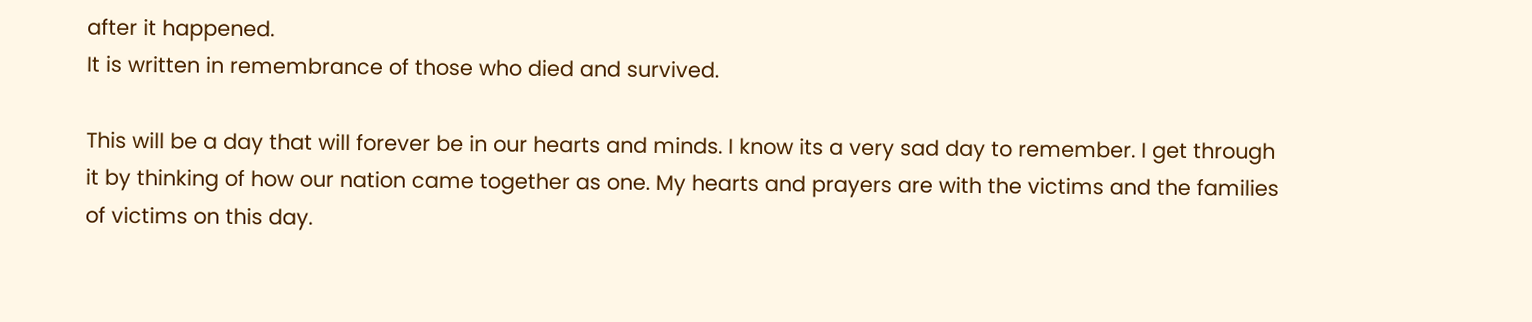after it happened.
It is written in remembrance of those who died and survived.

This will be a day that will forever be in our hearts and minds. I know its a very sad day to remember. I get through it by thinking of how our nation came together as one. My hearts and prayers are with the victims and the families of victims on this day.